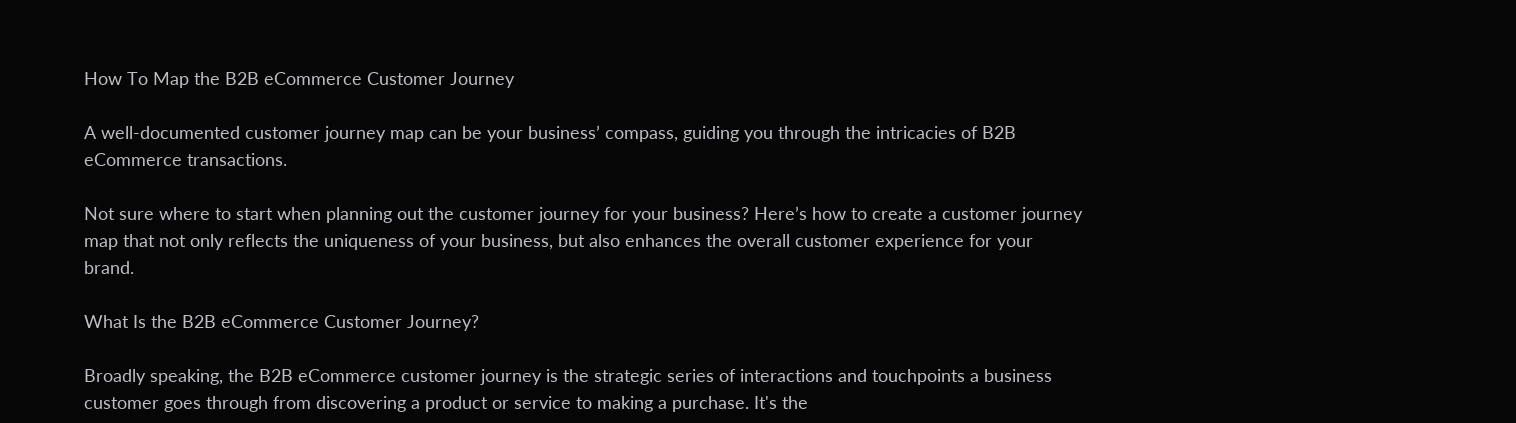How To Map the B2B eCommerce Customer Journey

A well-documented customer journey map can be your business’ compass, guiding you through the intricacies of B2B eCommerce transactions.

Not sure where to start when planning out the customer journey for your business? Here’s how to create a customer journey map that not only reflects the uniqueness of your business, but also enhances the overall customer experience for your brand.

What Is the B2B eCommerce Customer Journey?

Broadly speaking, the B2B eCommerce customer journey is the strategic series of interactions and touchpoints a business customer goes through from discovering a product or service to making a purchase. It's the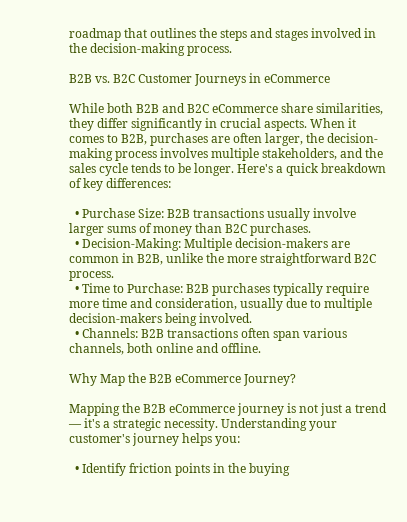roadmap that outlines the steps and stages involved in the decision-making process.

B2B vs. B2C Customer Journeys in eCommerce

While both B2B and B2C eCommerce share similarities, they differ significantly in crucial aspects. When it comes to B2B, purchases are often larger, the decision-making process involves multiple stakeholders, and the sales cycle tends to be longer. Here's a quick breakdown of key differences:

  • Purchase Size: B2B transactions usually involve larger sums of money than B2C purchases.
  • Decision-Making: Multiple decision-makers are common in B2B, unlike the more straightforward B2C process.
  • Time to Purchase: B2B purchases typically require more time and consideration, usually due to multiple decision-makers being involved.
  • Channels: B2B transactions often span various channels, both online and offline.

Why Map the B2B eCommerce Journey?

Mapping the B2B eCommerce journey is not just a trend — it's a strategic necessity. Understanding your customer's journey helps you:

  • Identify friction points in the buying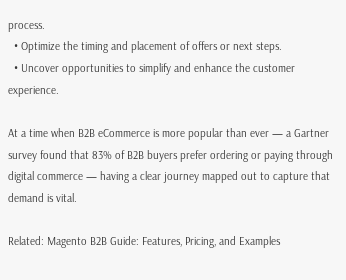process.
  • Optimize the timing and placement of offers or next steps.
  • Uncover opportunities to simplify and enhance the customer experience.

At a time when B2B eCommerce is more popular than ever — a Gartner survey found that 83% of B2B buyers prefer ordering or paying through digital commerce — having a clear journey mapped out to capture that demand is vital.

Related: Magento B2B Guide: Features, Pricing, and Examples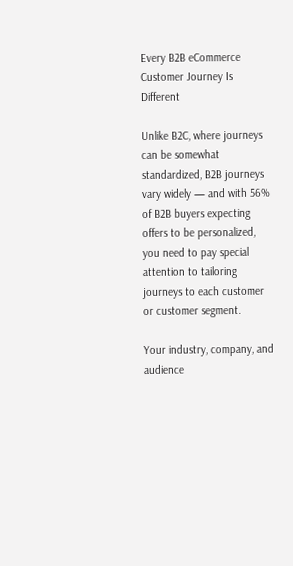Every B2B eCommerce Customer Journey Is Different

Unlike B2C, where journeys can be somewhat standardized, B2B journeys vary widely — and with 56% of B2B buyers expecting offers to be personalized, you need to pay special attention to tailoring journeys to each customer or customer segment.

Your industry, company, and audience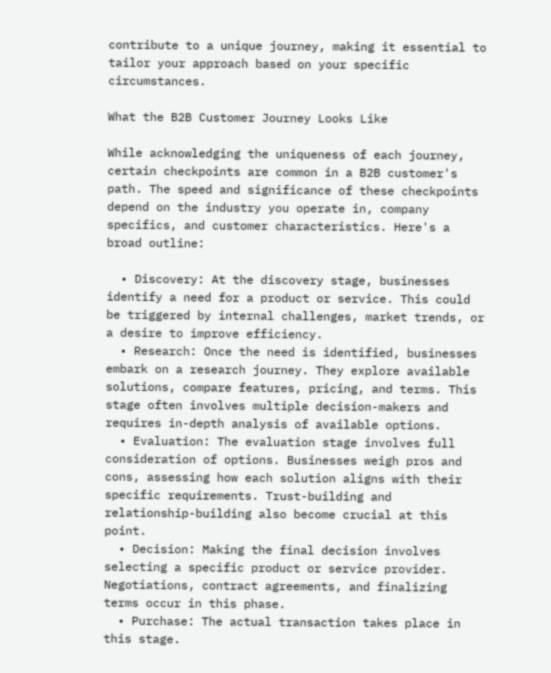contribute to a unique journey, making it essential to tailor your approach based on your specific circumstances.

What the B2B Customer Journey Looks Like

While acknowledging the uniqueness of each journey, certain checkpoints are common in a B2B customer's path. The speed and significance of these checkpoints depend on the industry you operate in, company specifics, and customer characteristics. Here's a broad outline:

  • Discovery: At the discovery stage, businesses identify a need for a product or service. This could be triggered by internal challenges, market trends, or a desire to improve efficiency.
  • Research: Once the need is identified, businesses embark on a research journey. They explore available solutions, compare features, pricing, and terms. This stage often involves multiple decision-makers and requires in-depth analysis of available options.
  • Evaluation: The evaluation stage involves full consideration of options. Businesses weigh pros and cons, assessing how each solution aligns with their specific requirements. Trust-building and relationship-building also become crucial at this point.
  • Decision: Making the final decision involves selecting a specific product or service provider. Negotiations, contract agreements, and finalizing terms occur in this phase.
  • Purchase: The actual transaction takes place in this stage.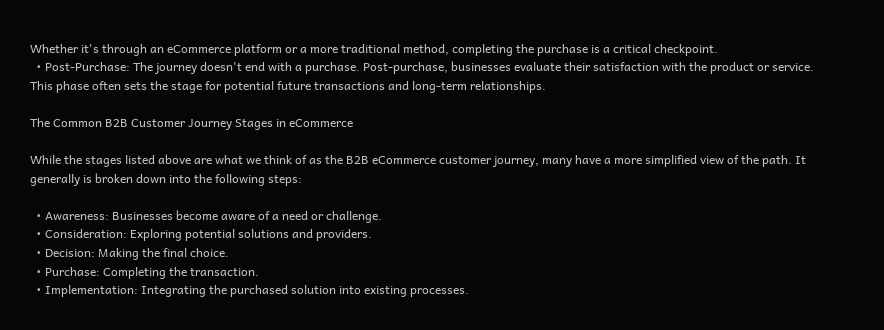Whether it's through an eCommerce platform or a more traditional method, completing the purchase is a critical checkpoint.
  • Post-Purchase: The journey doesn't end with a purchase. Post-purchase, businesses evaluate their satisfaction with the product or service. This phase often sets the stage for potential future transactions and long-term relationships.

The Common B2B Customer Journey Stages in eCommerce

While the stages listed above are what we think of as the B2B eCommerce customer journey, many have a more simplified view of the path. It generally is broken down into the following steps:

  • Awareness: Businesses become aware of a need or challenge.
  • Consideration: Exploring potential solutions and providers.
  • Decision: Making the final choice.
  • Purchase: Completing the transaction.
  • Implementation: Integrating the purchased solution into existing processes.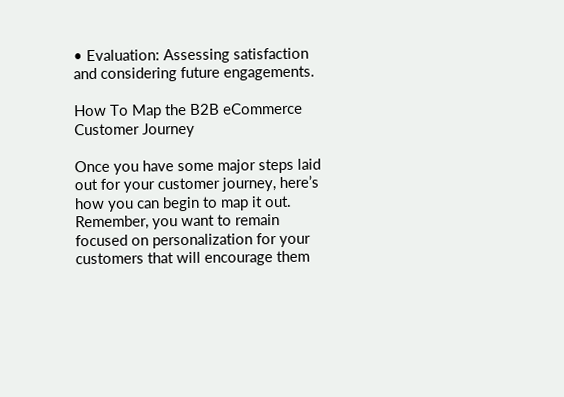• Evaluation: Assessing satisfaction and considering future engagements.

How To Map the B2B eCommerce Customer Journey

Once you have some major steps laid out for your customer journey, here’s how you can begin to map it out. Remember, you want to remain focused on personalization for your customers that will encourage them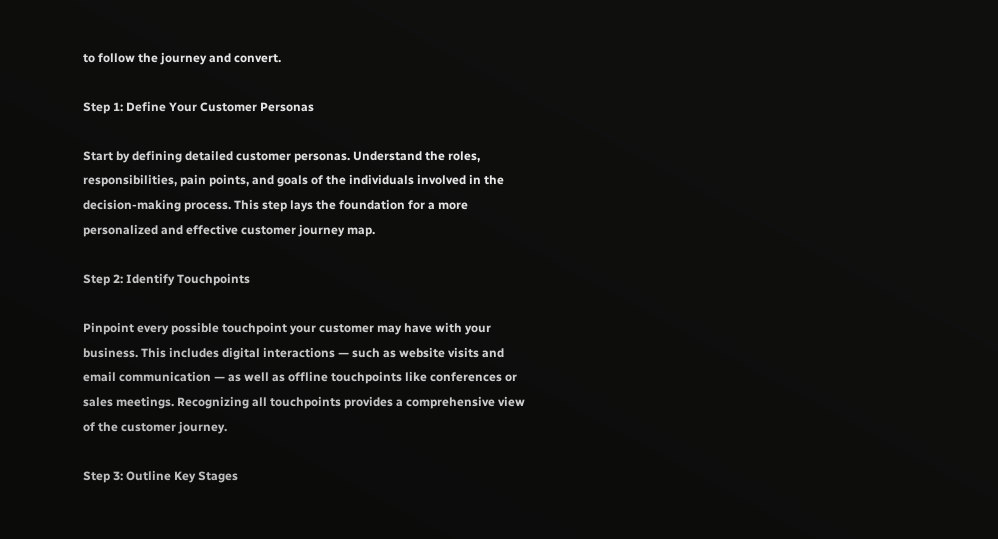to follow the journey and convert.

Step 1: Define Your Customer Personas

Start by defining detailed customer personas. Understand the roles, responsibilities, pain points, and goals of the individuals involved in the decision-making process. This step lays the foundation for a more personalized and effective customer journey map.

Step 2: Identify Touchpoints

Pinpoint every possible touchpoint your customer may have with your business. This includes digital interactions — such as website visits and email communication — as well as offline touchpoints like conferences or sales meetings. Recognizing all touchpoints provides a comprehensive view of the customer journey.

Step 3: Outline Key Stages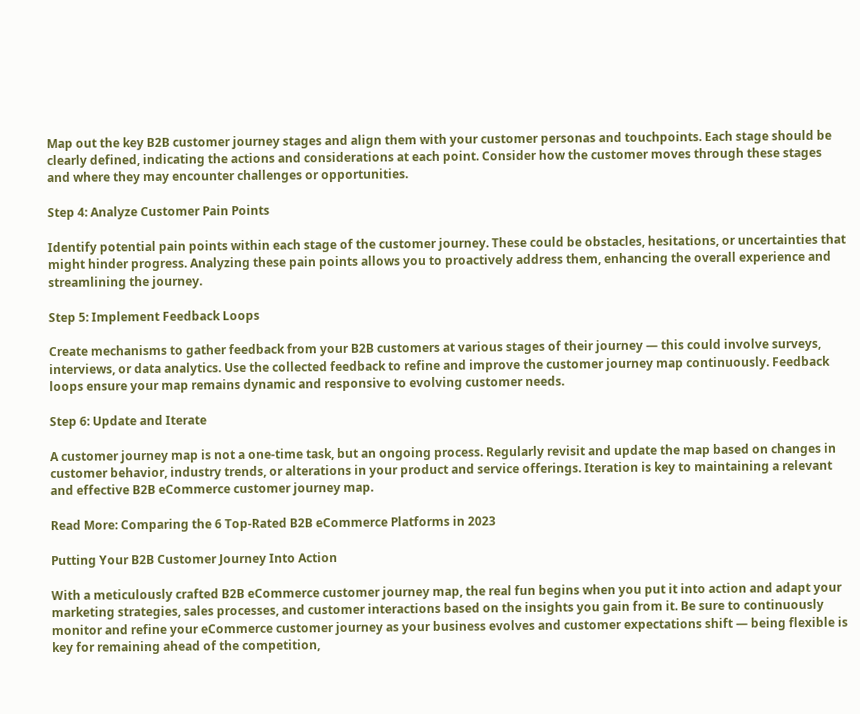Map out the key B2B customer journey stages and align them with your customer personas and touchpoints. Each stage should be clearly defined, indicating the actions and considerations at each point. Consider how the customer moves through these stages and where they may encounter challenges or opportunities.

Step 4: Analyze Customer Pain Points

Identify potential pain points within each stage of the customer journey. These could be obstacles, hesitations, or uncertainties that might hinder progress. Analyzing these pain points allows you to proactively address them, enhancing the overall experience and streamlining the journey.

Step 5: Implement Feedback Loops

Create mechanisms to gather feedback from your B2B customers at various stages of their journey — this could involve surveys, interviews, or data analytics. Use the collected feedback to refine and improve the customer journey map continuously. Feedback loops ensure your map remains dynamic and responsive to evolving customer needs.

Step 6: Update and Iterate

A customer journey map is not a one-time task, but an ongoing process. Regularly revisit and update the map based on changes in customer behavior, industry trends, or alterations in your product and service offerings. Iteration is key to maintaining a relevant and effective B2B eCommerce customer journey map.

Read More: Comparing the 6 Top-Rated B2B eCommerce Platforms in 2023

Putting Your B2B Customer Journey Into Action

With a meticulously crafted B2B eCommerce customer journey map, the real fun begins when you put it into action and adapt your marketing strategies, sales processes, and customer interactions based on the insights you gain from it. Be sure to continuously monitor and refine your eCommerce customer journey as your business evolves and customer expectations shift — being flexible is key for remaining ahead of the competition,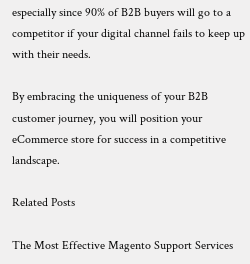especially since 90% of B2B buyers will go to a competitor if your digital channel fails to keep up with their needs.

By embracing the uniqueness of your B2B customer journey, you will position your eCommerce store for success in a competitive landscape.

Related Posts

The Most Effective Magento Support Services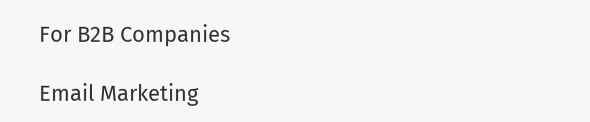For B2B Companies

Email Marketing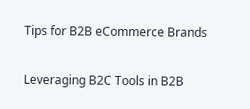Tips for B2B eCommerce Brands

Leveraging B2C Tools in B2B